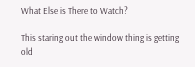What Else is There to Watch?

This staring out the window thing is getting old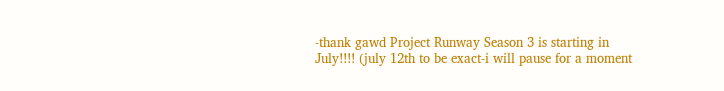-thank gawd Project Runway Season 3 is starting in July!!!! (july 12th to be exact-i will pause for a moment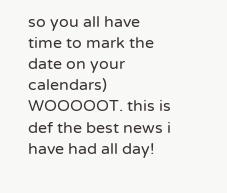so you all have time to mark the date on your calendars) WOOOOOT. this is def the best news i have had all day!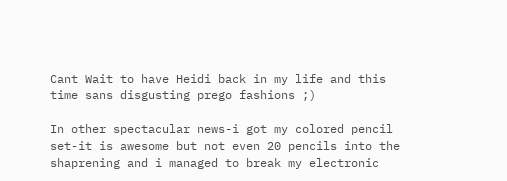Cant Wait to have Heidi back in my life and this time sans disgusting prego fashions ;)

In other spectacular news-i got my colored pencil set-it is awesome but not even 20 pencils into the shaprening and i managed to break my electronic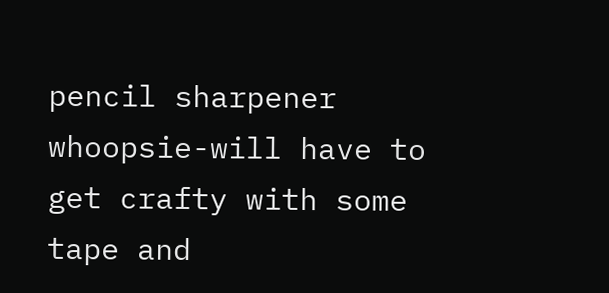pencil sharpener whoopsie-will have to get crafty with some tape and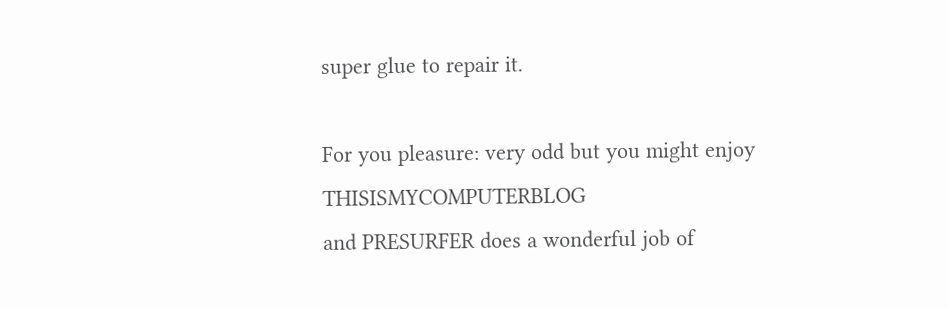super glue to repair it.

For you pleasure: very odd but you might enjoy THISISMYCOMPUTERBLOG
and PRESURFER does a wonderful job of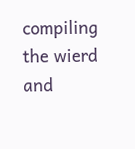compiling the wierd and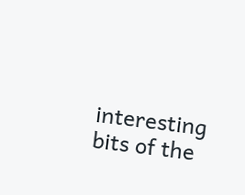interesting bits of the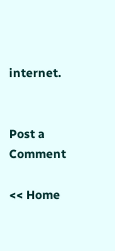internet.


Post a Comment

<< Home